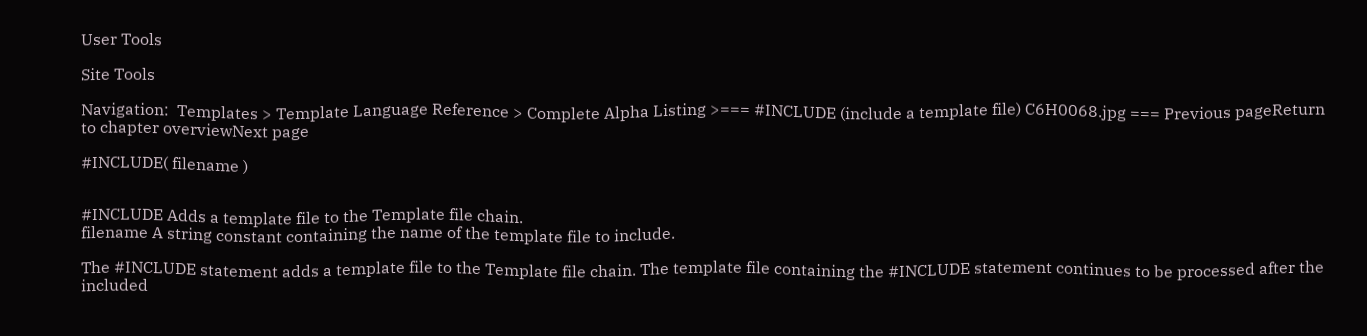User Tools

Site Tools

Navigation:  Templates > Template Language Reference > Complete Alpha Listing >=== #INCLUDE (include a template file) C6H0068.jpg === Previous pageReturn to chapter overviewNext page

#INCLUDE( filename )


#INCLUDE Adds a template file to the Template file chain.
filename A string constant containing the name of the template file to include.

The #INCLUDE statement adds a template file to the Template file chain. The template file containing the #INCLUDE statement continues to be processed after the included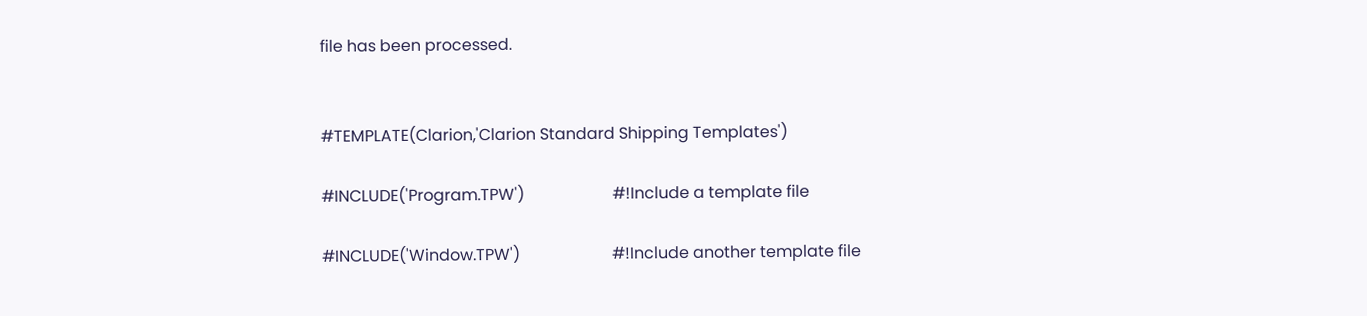file has been processed.


#TEMPLATE(Clarion,'Clarion Standard Shipping Templates')

#INCLUDE('Program.TPW')                      #!Include a template file

#INCLUDE('Window.TPW')                       #!Include another template file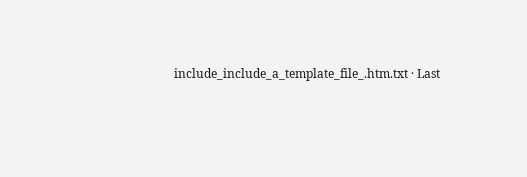include_include_a_template_file_.htm.txt · Last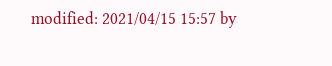modified: 2021/04/15 15:57 by